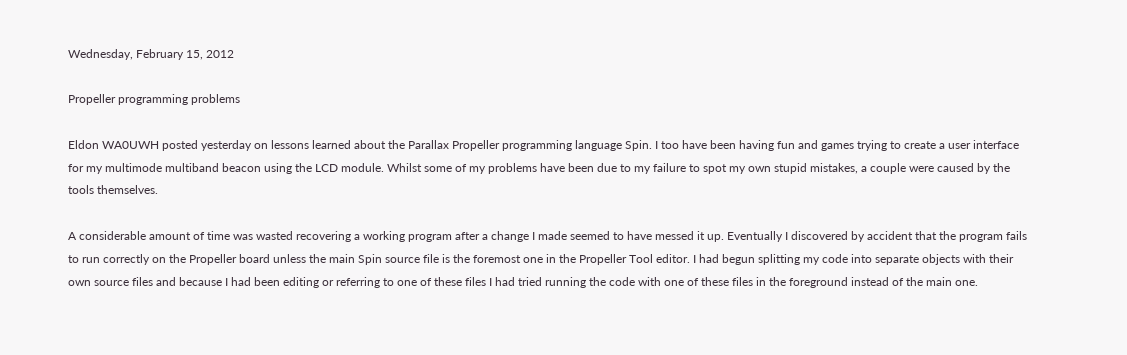Wednesday, February 15, 2012

Propeller programming problems

Eldon WA0UWH posted yesterday on lessons learned about the Parallax Propeller programming language Spin. I too have been having fun and games trying to create a user interface for my multimode multiband beacon using the LCD module. Whilst some of my problems have been due to my failure to spot my own stupid mistakes, a couple were caused by the tools themselves.

A considerable amount of time was wasted recovering a working program after a change I made seemed to have messed it up. Eventually I discovered by accident that the program fails to run correctly on the Propeller board unless the main Spin source file is the foremost one in the Propeller Tool editor. I had begun splitting my code into separate objects with their own source files and because I had been editing or referring to one of these files I had tried running the code with one of these files in the foreground instead of the main one.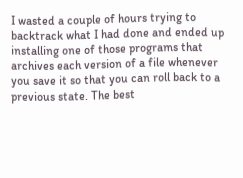I wasted a couple of hours trying to backtrack what I had done and ended up installing one of those programs that archives each version of a file whenever you save it so that you can roll back to a previous state. The best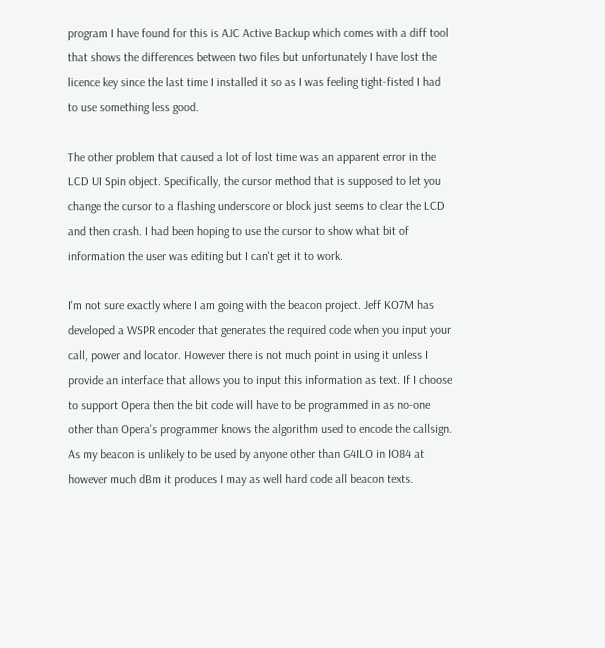program I have found for this is AJC Active Backup which comes with a diff tool that shows the differences between two files but unfortunately I have lost the licence key since the last time I installed it so as I was feeling tight-fisted I had to use something less good.

The other problem that caused a lot of lost time was an apparent error in the LCD UI Spin object. Specifically, the cursor method that is supposed to let you change the cursor to a flashing underscore or block just seems to clear the LCD and then crash. I had been hoping to use the cursor to show what bit of information the user was editing but I can't get it to work.

I'm not sure exactly where I am going with the beacon project. Jeff KO7M has developed a WSPR encoder that generates the required code when you input your call, power and locator. However there is not much point in using it unless I provide an interface that allows you to input this information as text. If I choose to support Opera then the bit code will have to be programmed in as no-one other than Opera's programmer knows the algorithm used to encode the callsign. As my beacon is unlikely to be used by anyone other than G4ILO in IO84 at however much dBm it produces I may as well hard code all beacon texts.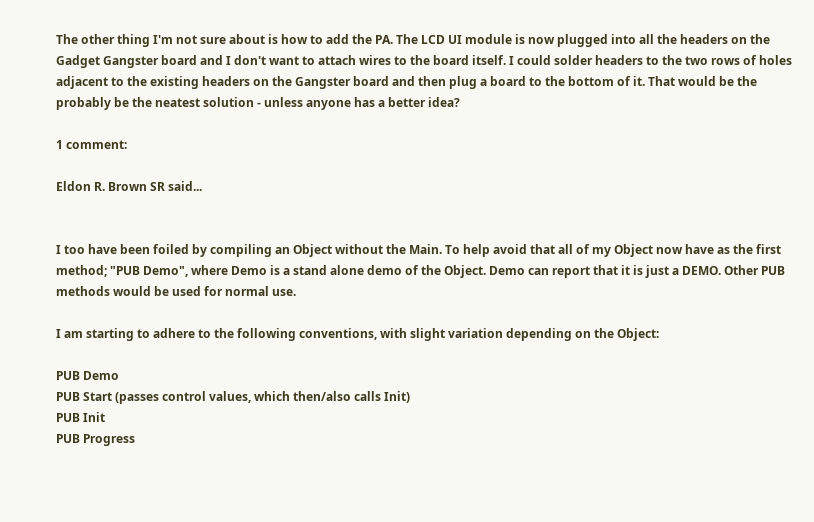The other thing I'm not sure about is how to add the PA. The LCD UI module is now plugged into all the headers on the Gadget Gangster board and I don't want to attach wires to the board itself. I could solder headers to the two rows of holes adjacent to the existing headers on the Gangster board and then plug a board to the bottom of it. That would be the probably be the neatest solution - unless anyone has a better idea?

1 comment:

Eldon R. Brown SR said...


I too have been foiled by compiling an Object without the Main. To help avoid that all of my Object now have as the first method; "PUB Demo", where Demo is a stand alone demo of the Object. Demo can report that it is just a DEMO. Other PUB methods would be used for normal use.

I am starting to adhere to the following conventions, with slight variation depending on the Object:

PUB Demo
PUB Start (passes control values, which then/also calls Init)
PUB Init
PUB Progress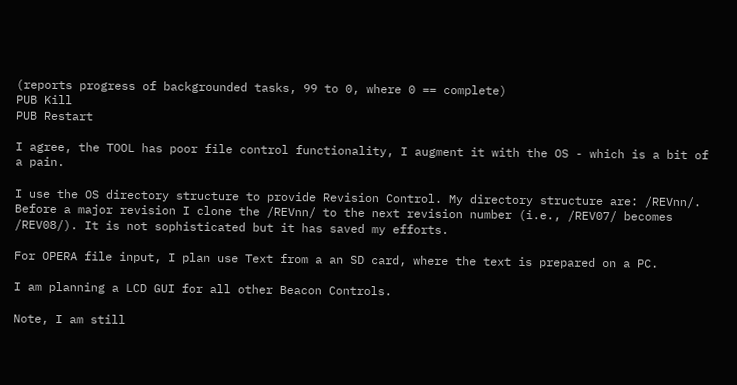(reports progress of backgrounded tasks, 99 to 0, where 0 == complete)
PUB Kill
PUB Restart

I agree, the TOOL has poor file control functionality, I augment it with the OS - which is a bit of a pain.

I use the OS directory structure to provide Revision Control. My directory structure are: /REVnn/. Before a major revision I clone the /REVnn/ to the next revision number (i.e., /REV07/ becomes /REV08/). It is not sophisticated but it has saved my efforts.

For OPERA file input, I plan use Text from a an SD card, where the text is prepared on a PC.

I am planning a LCD GUI for all other Beacon Controls.

Note, I am still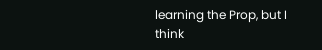learning the Prop, but I think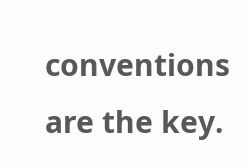conventions are the key.